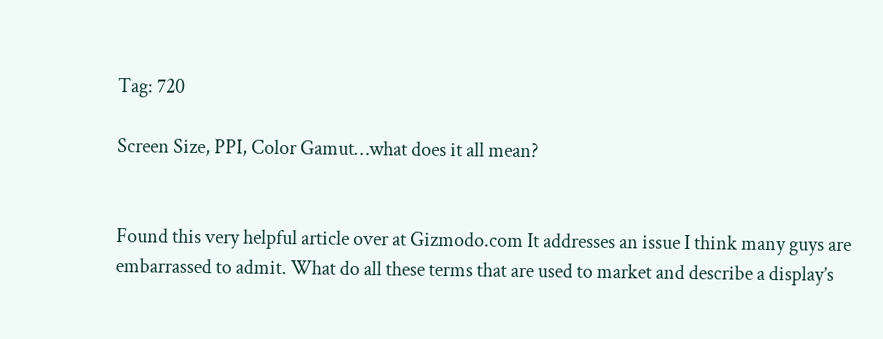Tag: 720

Screen Size, PPI, Color Gamut…what does it all mean?


Found this very helpful article over at Gizmodo.com It addresses an issue I think many guys are embarrassed to admit. What do all these terms that are used to market and describe a display’s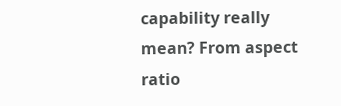capability really mean? From aspect ratio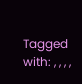Tagged with: , , , ,